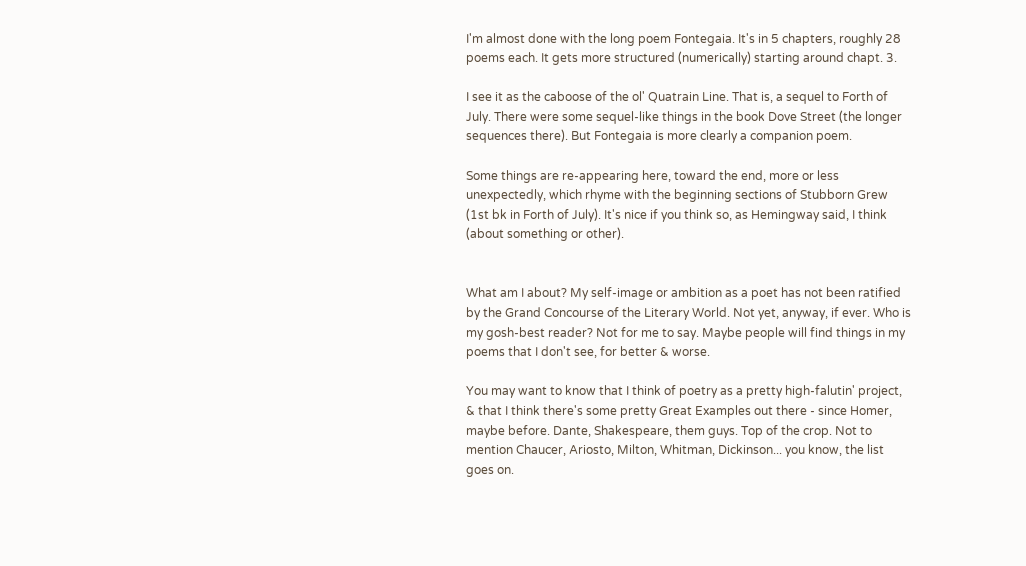I'm almost done with the long poem Fontegaia. It's in 5 chapters, roughly 28 poems each. It gets more structured (numerically) starting around chapt. 3.

I see it as the caboose of the ol' Quatrain Line. That is, a sequel to Forth of July. There were some sequel-like things in the book Dove Street (the longer sequences there). But Fontegaia is more clearly a companion poem.

Some things are re-appearing here, toward the end, more or less unexpectedly, which rhyme with the beginning sections of Stubborn Grew (1st bk in Forth of July). It's nice if you think so, as Hemingway said, I think (about something or other).


What am I about? My self-image or ambition as a poet has not been ratified by the Grand Concourse of the Literary World. Not yet, anyway, if ever. Who is my gosh-best reader? Not for me to say. Maybe people will find things in my poems that I don't see, for better & worse.

You may want to know that I think of poetry as a pretty high-falutin' project, & that I think there's some pretty Great Examples out there - since Homer, maybe before. Dante, Shakespeare, them guys. Top of the crop. Not to mention Chaucer, Ariosto, Milton, Whitman, Dickinson... you know, the list goes on.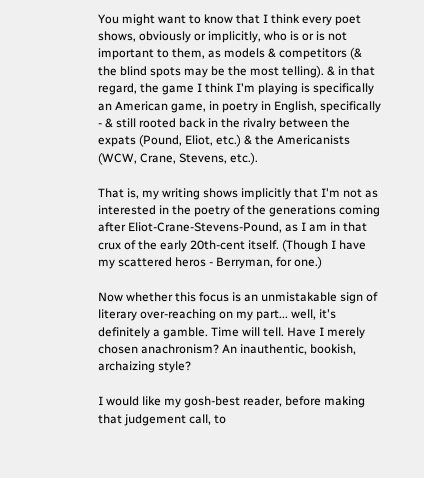You might want to know that I think every poet shows, obviously or implicitly, who is or is not important to them, as models & competitors (& the blind spots may be the most telling). & in that regard, the game I think I'm playing is specifically an American game, in poetry in English, specifically - & still rooted back in the rivalry between the expats (Pound, Eliot, etc.) & the Americanists (WCW, Crane, Stevens, etc.).

That is, my writing shows implicitly that I'm not as interested in the poetry of the generations coming after Eliot-Crane-Stevens-Pound, as I am in that crux of the early 20th-cent itself. (Though I have my scattered heros - Berryman, for one.)

Now whether this focus is an unmistakable sign of literary over-reaching on my part... well, it's definitely a gamble. Time will tell. Have I merely chosen anachronism? An inauthentic, bookish, archaizing style?

I would like my gosh-best reader, before making that judgement call, to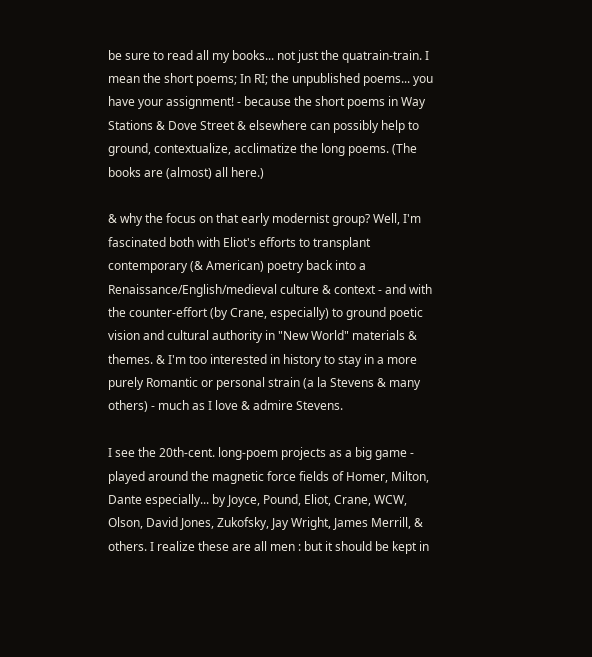be sure to read all my books... not just the quatrain-train. I mean the short poems; In RI; the unpublished poems... you have your assignment! - because the short poems in Way Stations & Dove Street & elsewhere can possibly help to ground, contextualize, acclimatize the long poems. (The books are (almost) all here.)

& why the focus on that early modernist group? Well, I'm fascinated both with Eliot's efforts to transplant contemporary (& American) poetry back into a Renaissance/English/medieval culture & context - and with the counter-effort (by Crane, especially) to ground poetic vision and cultural authority in "New World" materials & themes. & I'm too interested in history to stay in a more purely Romantic or personal strain (a la Stevens & many others) - much as I love & admire Stevens.

I see the 20th-cent. long-poem projects as a big game - played around the magnetic force fields of Homer, Milton, Dante especially... by Joyce, Pound, Eliot, Crane, WCW, Olson, David Jones, Zukofsky, Jay Wright, James Merrill, & others. I realize these are all men : but it should be kept in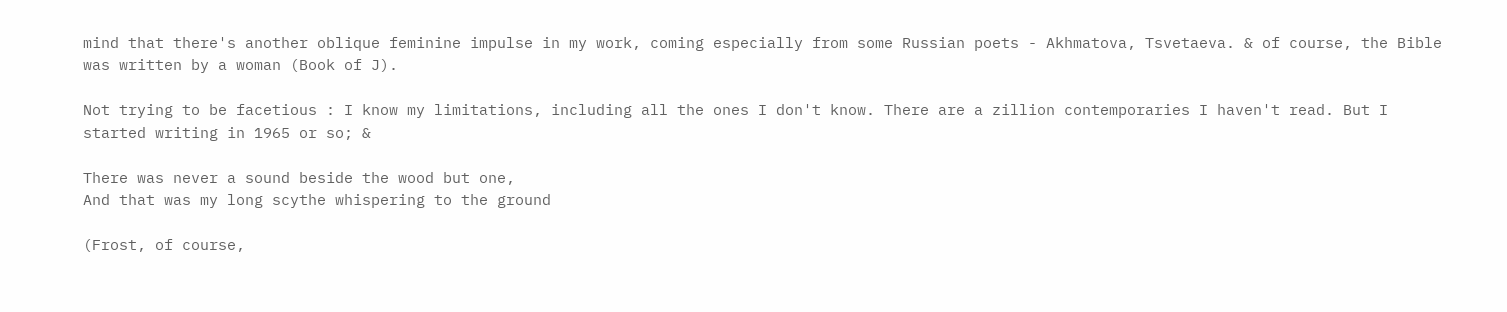mind that there's another oblique feminine impulse in my work, coming especially from some Russian poets - Akhmatova, Tsvetaeva. & of course, the Bible was written by a woman (Book of J).

Not trying to be facetious : I know my limitations, including all the ones I don't know. There are a zillion contemporaries I haven't read. But I started writing in 1965 or so; &

There was never a sound beside the wood but one,
And that was my long scythe whispering to the ground

(Frost, of course,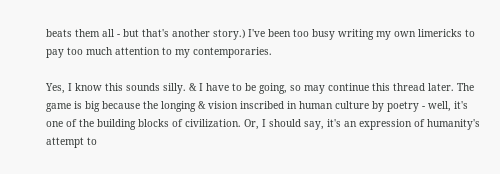beats them all - but that's another story.) I've been too busy writing my own limericks to pay too much attention to my contemporaries.

Yes, I know this sounds silly. & I have to be going, so may continue this thread later. The game is big because the longing & vision inscribed in human culture by poetry - well, it's one of the building blocks of civilization. Or, I should say, it's an expression of humanity's attempt to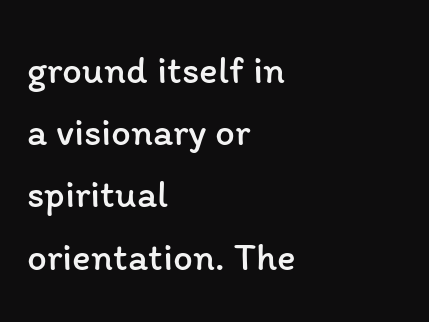ground itself in a visionary or spiritual orientation. The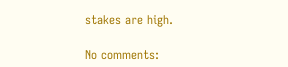stakes are high.

No comments: